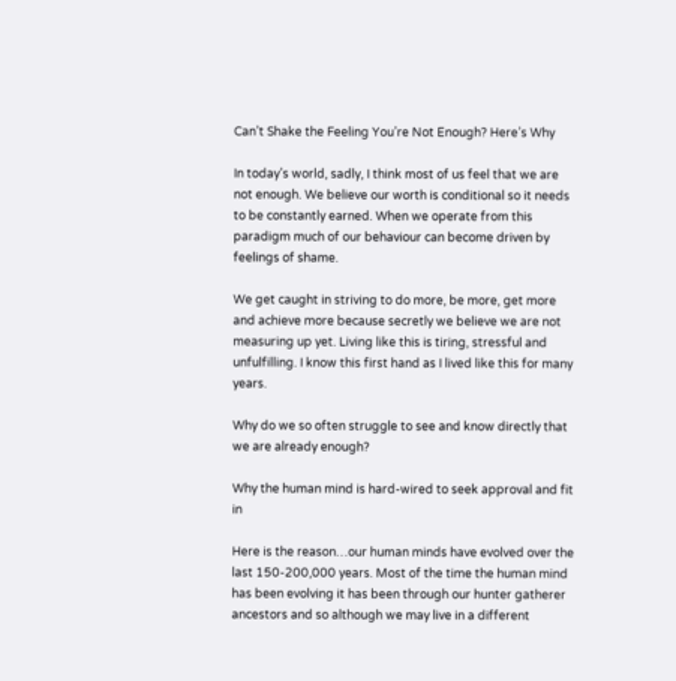Can’t Shake the Feeling You’re Not Enough? Here’s Why

In today’s world, sadly, I think most of us feel that we are not enough. We believe our worth is conditional so it needs to be constantly earned. When we operate from this paradigm much of our behaviour can become driven by feelings of shame.

We get caught in striving to do more, be more, get more and achieve more because secretly we believe we are not measuring up yet. Living like this is tiring, stressful and unfulfilling. I know this first hand as I lived like this for many years.

Why do we so often struggle to see and know directly that we are already enough?

Why the human mind is hard-wired to seek approval and fit in

Here is the reason…our human minds have evolved over the last 150-200,000 years. Most of the time the human mind has been evolving it has been through our hunter gatherer ancestors and so although we may live in a different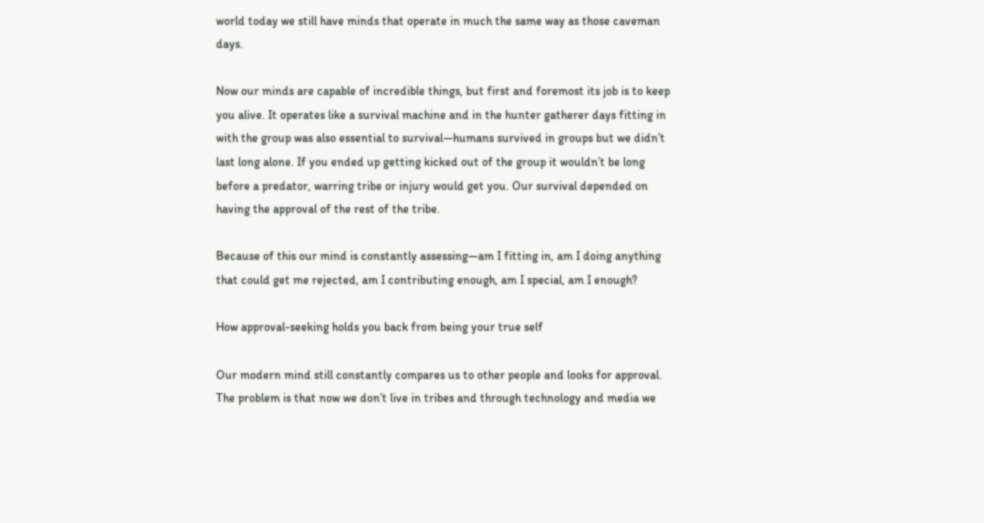world today we still have minds that operate in much the same way as those caveman days.

Now our minds are capable of incredible things, but first and foremost its job is to keep you alive. It operates like a survival machine and in the hunter gatherer days fitting in with the group was also essential to survival—humans survived in groups but we didn’t last long alone. If you ended up getting kicked out of the group it wouldn’t be long before a predator, warring tribe or injury would get you. Our survival depended on having the approval of the rest of the tribe.

Because of this our mind is constantly assessing—am I fitting in, am I doing anything that could get me rejected, am I contributing enough, am I special, am I enough?

How approval-seeking holds you back from being your true self

Our modern mind still constantly compares us to other people and looks for approval. The problem is that now we don’t live in tribes and through technology and media we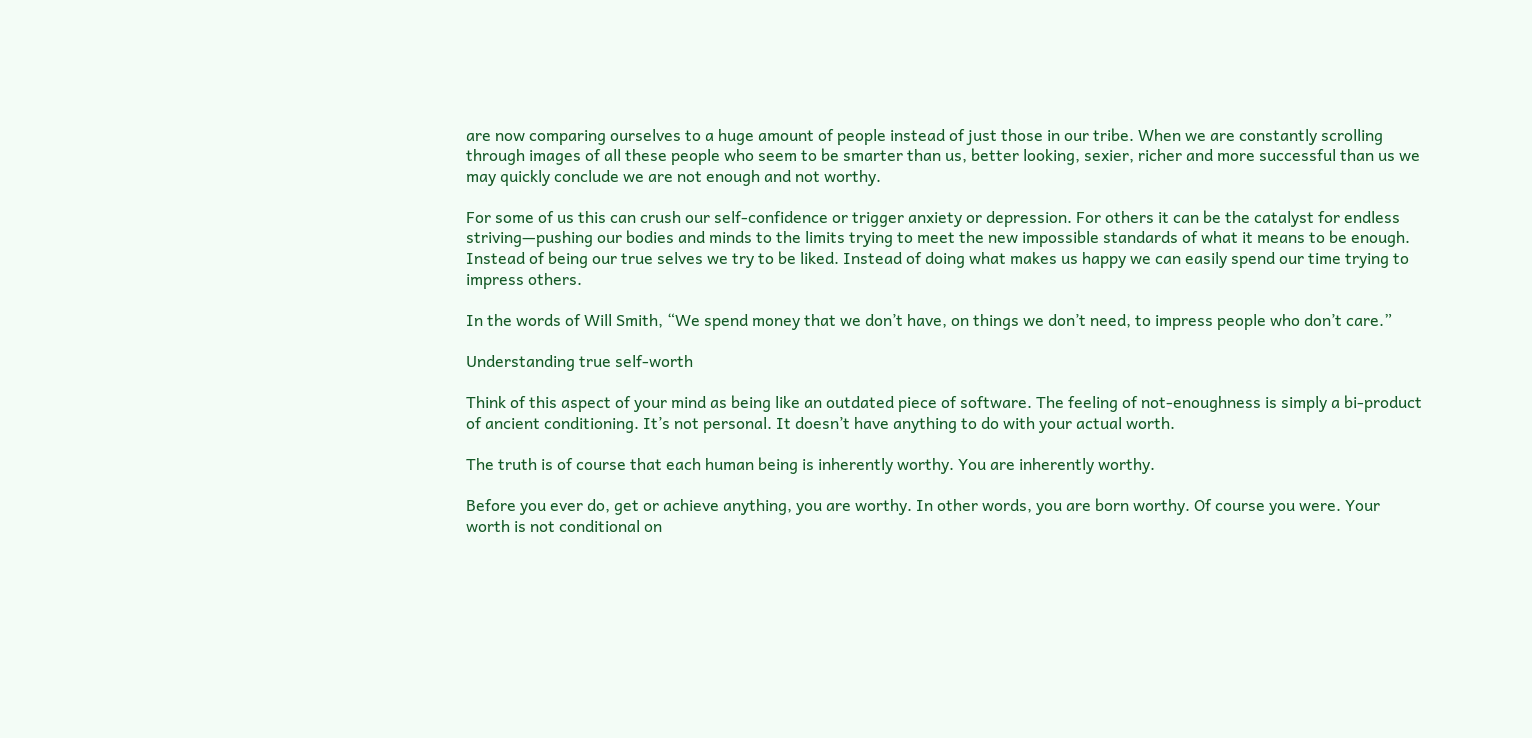are now comparing ourselves to a huge amount of people instead of just those in our tribe. When we are constantly scrolling through images of all these people who seem to be smarter than us, better looking, sexier, richer and more successful than us we may quickly conclude we are not enough and not worthy.

For some of us this can crush our self-confidence or trigger anxiety or depression. For others it can be the catalyst for endless striving—pushing our bodies and minds to the limits trying to meet the new impossible standards of what it means to be enough. Instead of being our true selves we try to be liked. Instead of doing what makes us happy we can easily spend our time trying to impress others.

In the words of Will Smith, “We spend money that we don’t have, on things we don’t need, to impress people who don’t care.”

Understanding true self-worth

Think of this aspect of your mind as being like an outdated piece of software. The feeling of not-enoughness is simply a bi-product of ancient conditioning. It’s not personal. It doesn’t have anything to do with your actual worth.

The truth is of course that each human being is inherently worthy. You are inherently worthy.

Before you ever do, get or achieve anything, you are worthy. In other words, you are born worthy. Of course you were. Your worth is not conditional on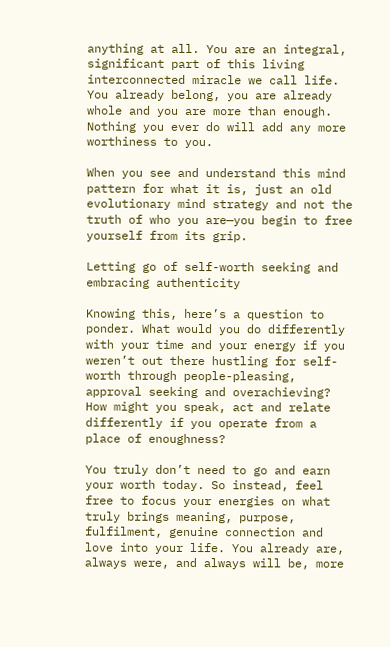anything at all. You are an integral, significant part of this living interconnected miracle we call life. You already belong, you are already whole and you are more than enough. Nothing you ever do will add any more worthiness to you.

When you see and understand this mind pattern for what it is, just an old evolutionary mind strategy and not the truth of who you are—you begin to free yourself from its grip.

Letting go of self-worth seeking and embracing authenticity

Knowing this, here’s a question to ponder. What would you do differently with your time and your energy if you weren’t out there hustling for self-worth through people-pleasing, approval seeking and overachieving? How might you speak, act and relate differently if you operate from a place of enoughness?

You truly don’t need to go and earn your worth today. So instead, feel free to focus your energies on what truly brings meaning, purpose, fulfilment, genuine connection and love into your life. You already are, always were, and always will be, more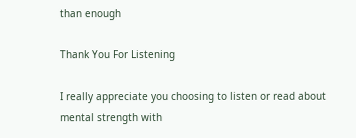than enough

Thank You For Listening

I really appreciate you choosing to listen or read about mental strength with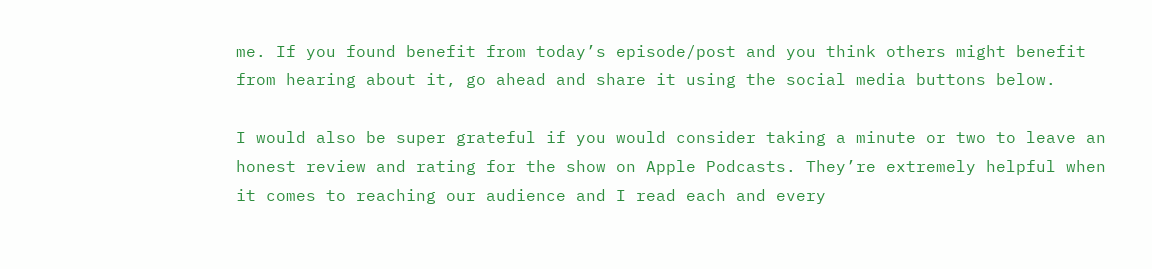me. If you found benefit from today’s episode/post and you think others might benefit from hearing about it, go ahead and share it using the social media buttons below.

I would also be super grateful if you would consider taking a minute or two to leave an honest review and rating for the show on Apple Podcasts. They’re extremely helpful when it comes to reaching our audience and I read each and every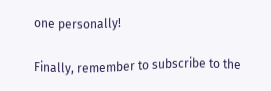one personally!

Finally, remember to subscribe to the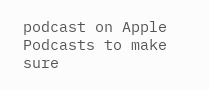podcast on Apple Podcasts to make sure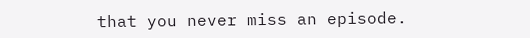that you never miss an episode.